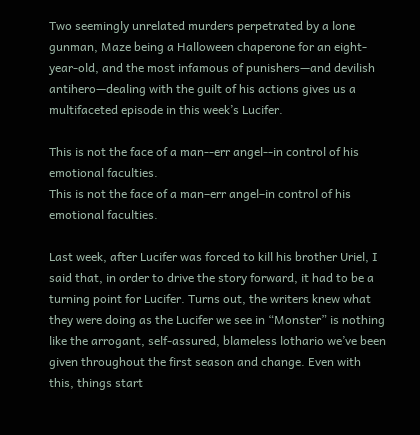Two seemingly unrelated murders perpetrated by a lone gunman, Maze being a Halloween chaperone for an eight-year-old, and the most infamous of punishers—and devilish antihero—dealing with the guilt of his actions gives us a multifaceted episode in this week’s Lucifer.

This is not the face of a man--err angel--in control of his emotional faculties.
This is not the face of a man–err angel–in control of his emotional faculties.

Last week, after Lucifer was forced to kill his brother Uriel, I said that, in order to drive the story forward, it had to be a turning point for Lucifer. Turns out, the writers knew what they were doing as the Lucifer we see in “Monster” is nothing like the arrogant, self-assured, blameless lothario we’ve been given throughout the first season and change. Even with this, things start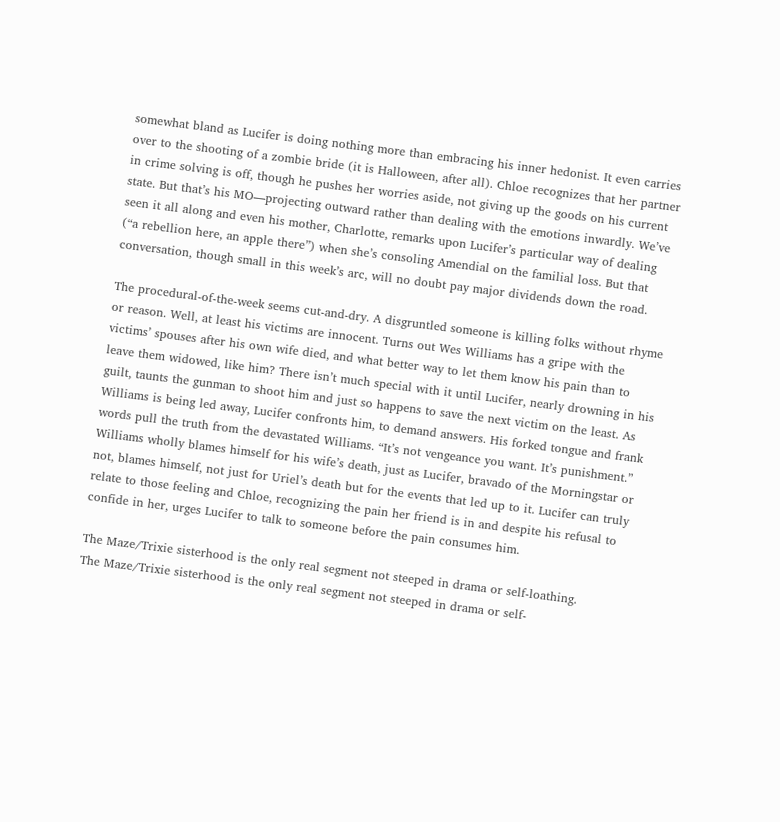somewhat bland as Lucifer is doing nothing more than embracing his inner hedonist. It even carries over to the shooting of a zombie bride (it is Halloween, after all). Chloe recognizes that her partner in crime solving is off, though he pushes her worries aside, not giving up the goods on his current state. But that’s his MO—projecting outward rather than dealing with the emotions inwardly. We’ve seen it all along and even his mother, Charlotte, remarks upon Lucifer’s particular way of dealing (“a rebellion here, an apple there”) when she’s consoling Amendial on the familial loss. But that conversation, though small in this week’s arc, will no doubt pay major dividends down the road.

The procedural-of-the-week seems cut-and-dry. A disgruntled someone is killing folks without rhyme or reason. Well, at least his victims are innocent. Turns out Wes Williams has a gripe with the victims’ spouses after his own wife died, and what better way to let them know his pain than to leave them widowed, like him? There isn’t much special with it until Lucifer, nearly drowning in his guilt, taunts the gunman to shoot him and just so happens to save the next victim on the least. As Williams is being led away, Lucifer confronts him, to demand answers. His forked tongue and frank words pull the truth from the devastated Williams. “It’s not vengeance you want. It’s punishment.” Williams wholly blames himself for his wife’s death, just as Lucifer, bravado of the Morningstar or not, blames himself, not just for Uriel’s death but for the events that led up to it. Lucifer can truly relate to those feeling and Chloe, recognizing the pain her friend is in and despite his refusal to confide in her, urges Lucifer to talk to someone before the pain consumes him.

The Maze/Trixie sisterhood is the only real segment not steeped in drama or self-loathing.
The Maze/Trixie sisterhood is the only real segment not steeped in drama or self-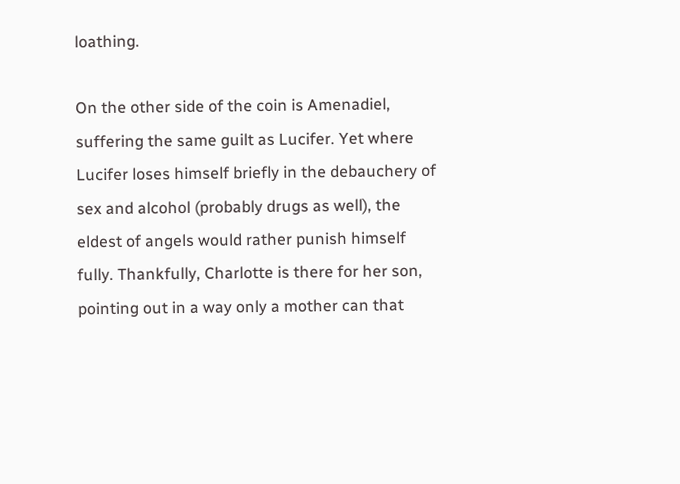loathing.

On the other side of the coin is Amenadiel, suffering the same guilt as Lucifer. Yet where Lucifer loses himself briefly in the debauchery of sex and alcohol (probably drugs as well), the eldest of angels would rather punish himself fully. Thankfully, Charlotte is there for her son, pointing out in a way only a mother can that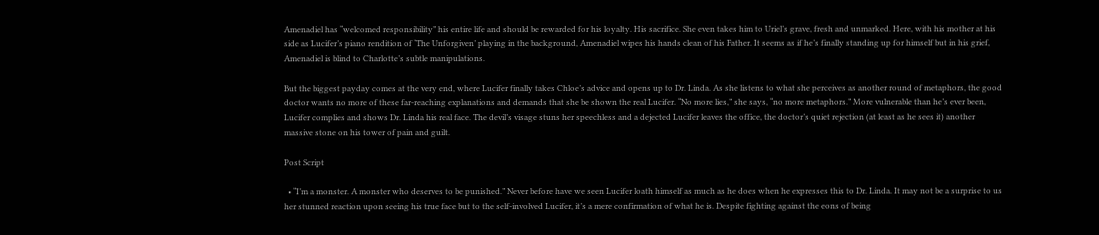Amenadiel has “welcomed responsibility” his entire life and should be rewarded for his loyalty. His sacrifice. She even takes him to Uriel’s grave, fresh and unmarked. Here, with his mother at his side as Lucifer’s piano rendition of ‘The Unforgiven’ playing in the background, Amenadiel wipes his hands clean of his Father. It seems as if he’s finally standing up for himself but in his grief, Amenadiel is blind to Charlotte’s subtle manipulations.

But the biggest payday comes at the very end, where Lucifer finally takes Chloe’s advice and opens up to Dr. Linda. As she listens to what she perceives as another round of metaphors, the good doctor wants no more of these far-reaching explanations and demands that she be shown the real Lucifer. “No more lies,” she says, “no more metaphors.” More vulnerable than he’s ever been, Lucifer complies and shows Dr. Linda his real face. The devil’s visage stuns her speechless and a dejected Lucifer leaves the office, the doctor’s quiet rejection (at least as he sees it) another massive stone on his tower of pain and guilt.

Post Script

  • “I’m a monster. A monster who deserves to be punished.” Never before have we seen Lucifer loath himself as much as he does when he expresses this to Dr. Linda. It may not be a surprise to us her stunned reaction upon seeing his true face but to the self-involved Lucifer, it’s a mere confirmation of what he is. Despite fighting against the eons of being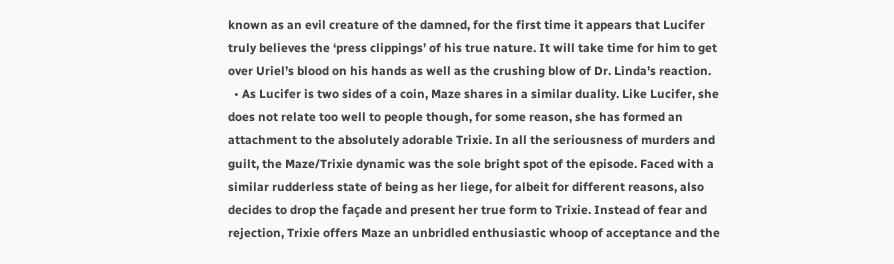known as an evil creature of the damned, for the first time it appears that Lucifer truly believes the ‘press clippings’ of his true nature. It will take time for him to get over Uriel’s blood on his hands as well as the crushing blow of Dr. Linda’s reaction.
  • As Lucifer is two sides of a coin, Maze shares in a similar duality. Like Lucifer, she does not relate too well to people though, for some reason, she has formed an attachment to the absolutely adorable Trixie. In all the seriousness of murders and guilt, the Maze/Trixie dynamic was the sole bright spot of the episode. Faced with a similar rudderless state of being as her liege, for albeit for different reasons, also decides to drop the façade and present her true form to Trixie. Instead of fear and rejection, Trixie offers Maze an unbridled enthusiastic whoop of acceptance and the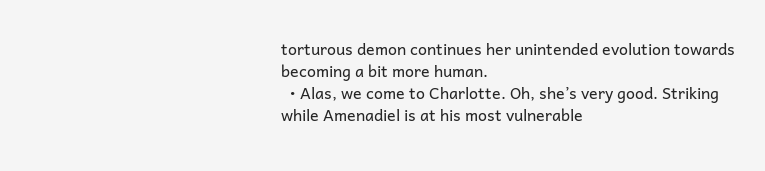torturous demon continues her unintended evolution towards becoming a bit more human.
  • Alas, we come to Charlotte. Oh, she’s very good. Striking while Amenadiel is at his most vulnerable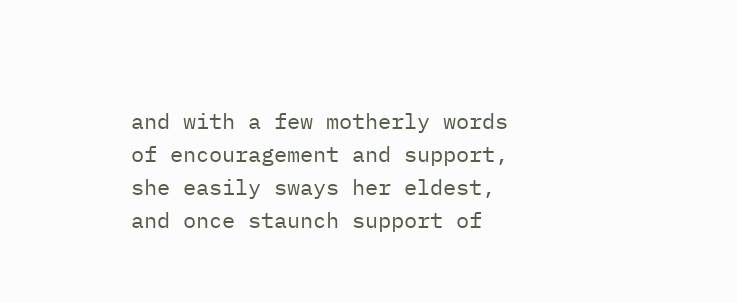and with a few motherly words of encouragement and support, she easily sways her eldest, and once staunch support of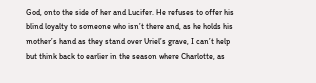God, onto the side of her and Lucifer. He refuses to offer his blind loyalty to someone who isn’t there and, as he holds his mother’s hand as they stand over Uriel’s grave, I can’t help but think back to earlier in the season where Charlotte, as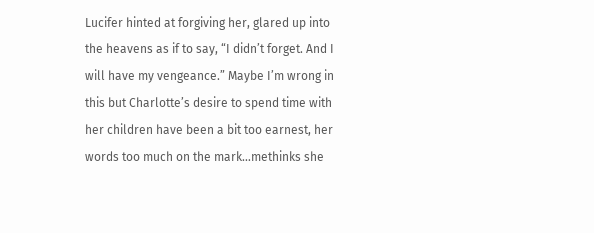Lucifer hinted at forgiving her, glared up into the heavens as if to say, “I didn’t forget. And I will have my vengeance.” Maybe I’m wrong in this but Charlotte’s desire to spend time with her children have been a bit too earnest, her words too much on the mark…methinks she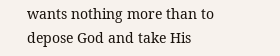wants nothing more than to depose God and take His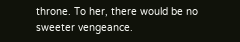throne. To her, there would be no sweeter vengeance.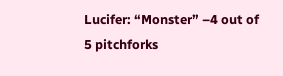Lucifer: “Monster” –4 out of 5 pitchforks